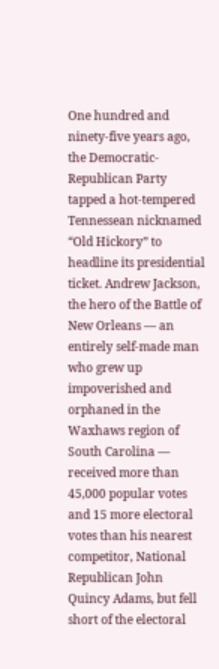One hundred and ninety-five years ago, the Democratic-Republican Party tapped a hot-tempered Tennessean nicknamed “Old Hickory” to headline its presidential ticket. Andrew Jackson, the hero of the Battle of New Orleans — an entirely self-made man who grew up impoverished and orphaned in the Waxhaws region of South Carolina — received more than 45,000 popular votes and 15 more electoral votes than his nearest competitor, National Republican John Quincy Adams, but fell short of the electoral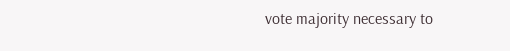vote majority necessary to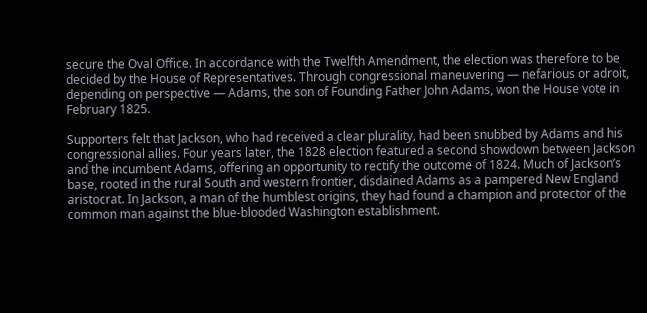secure the Oval Office. In accordance with the Twelfth Amendment, the election was therefore to be decided by the House of Representatives. Through congressional maneuvering — nefarious or adroit, depending on perspective — Adams, the son of Founding Father John Adams, won the House vote in February 1825.

Supporters felt that Jackson, who had received a clear plurality, had been snubbed by Adams and his congressional allies. Four years later, the 1828 election featured a second showdown between Jackson and the incumbent Adams, offering an opportunity to rectify the outcome of 1824. Much of Jackson’s base, rooted in the rural South and western frontier, disdained Adams as a pampered New England aristocrat. In Jackson, a man of the humblest origins, they had found a champion and protector of the common man against the blue-blooded Washington establishment.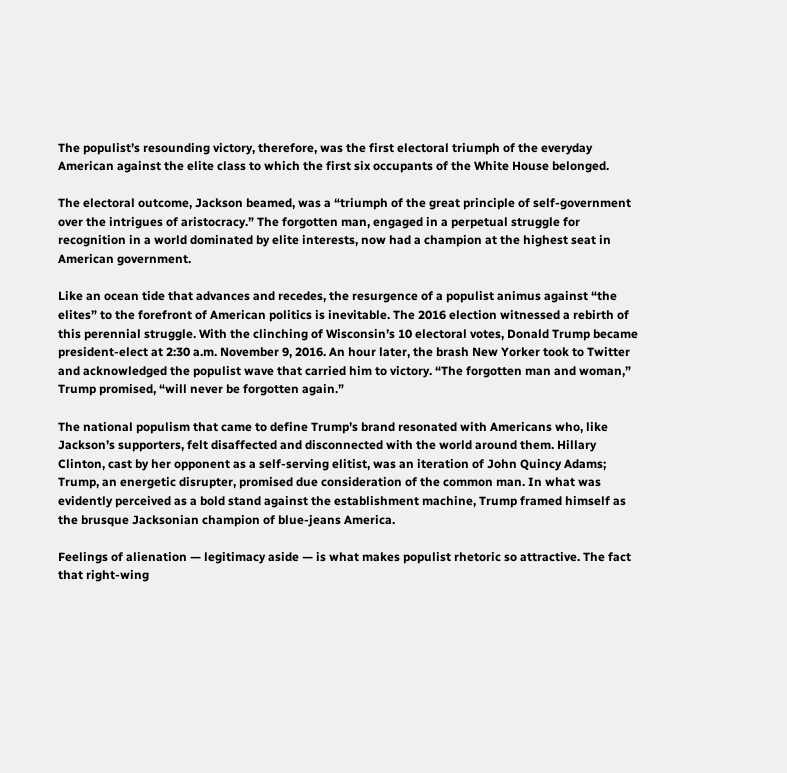The populist’s resounding victory, therefore, was the first electoral triumph of the everyday American against the elite class to which the first six occupants of the White House belonged.

The electoral outcome, Jackson beamed, was a “triumph of the great principle of self-government over the intrigues of aristocracy.” The forgotten man, engaged in a perpetual struggle for recognition in a world dominated by elite interests, now had a champion at the highest seat in American government.

Like an ocean tide that advances and recedes, the resurgence of a populist animus against “the elites” to the forefront of American politics is inevitable. The 2016 election witnessed a rebirth of this perennial struggle. With the clinching of Wisconsin’s 10 electoral votes, Donald Trump became president-elect at 2:30 a.m. November 9, 2016. An hour later, the brash New Yorker took to Twitter and acknowledged the populist wave that carried him to victory. “The forgotten man and woman,” Trump promised, “will never be forgotten again.”

The national populism that came to define Trump’s brand resonated with Americans who, like Jackson’s supporters, felt disaffected and disconnected with the world around them. Hillary Clinton, cast by her opponent as a self-serving elitist, was an iteration of John Quincy Adams; Trump, an energetic disrupter, promised due consideration of the common man. In what was evidently perceived as a bold stand against the establishment machine, Trump framed himself as the brusque Jacksonian champion of blue-jeans America.

Feelings of alienation — legitimacy aside — is what makes populist rhetoric so attractive. The fact that right-wing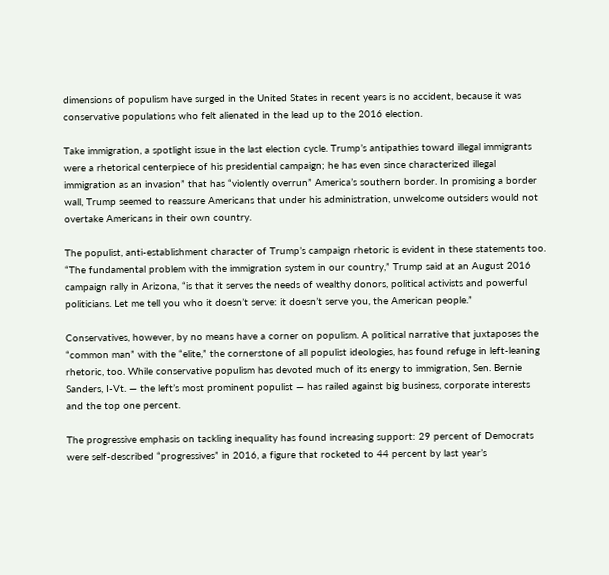dimensions of populism have surged in the United States in recent years is no accident, because it was conservative populations who felt alienated in the lead up to the 2016 election.

Take immigration, a spotlight issue in the last election cycle. Trump’s antipathies toward illegal immigrants were a rhetorical centerpiece of his presidential campaign; he has even since characterized illegal immigration as an invasion” that has “violently overrun” America’s southern border. In promising a border wall, Trump seemed to reassure Americans that under his administration, unwelcome outsiders would not overtake Americans in their own country.

The populist, anti-establishment character of Trump’s campaign rhetoric is evident in these statements too. “The fundamental problem with the immigration system in our country,” Trump said at an August 2016 campaign rally in Arizona, “is that it serves the needs of wealthy donors, political activists and powerful politicians. Let me tell you who it doesn’t serve: it doesn’t serve you, the American people.”

Conservatives, however, by no means have a corner on populism. A political narrative that juxtaposes the “common man” with the “elite,” the cornerstone of all populist ideologies, has found refuge in left-leaning rhetoric, too. While conservative populism has devoted much of its energy to immigration, Sen. Bernie Sanders, I-Vt. — the left’s most prominent populist — has railed against big business, corporate interests and the top one percent.

The progressive emphasis on tackling inequality has found increasing support: 29 percent of Democrats were self-described “progressives” in 2016, a figure that rocketed to 44 percent by last year’s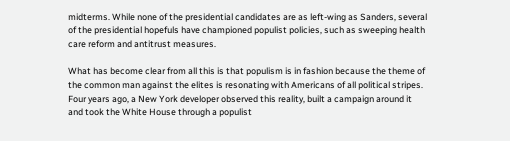midterms. While none of the presidential candidates are as left-wing as Sanders, several of the presidential hopefuls have championed populist policies, such as sweeping health care reform and antitrust measures.

What has become clear from all this is that populism is in fashion because the theme of the common man against the elites is resonating with Americans of all political stripes. Four years ago, a New York developer observed this reality, built a campaign around it and took the White House through a populist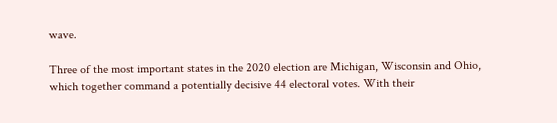wave.

Three of the most important states in the 2020 election are Michigan, Wisconsin and Ohio, which together command a potentially decisive 44 electoral votes. With their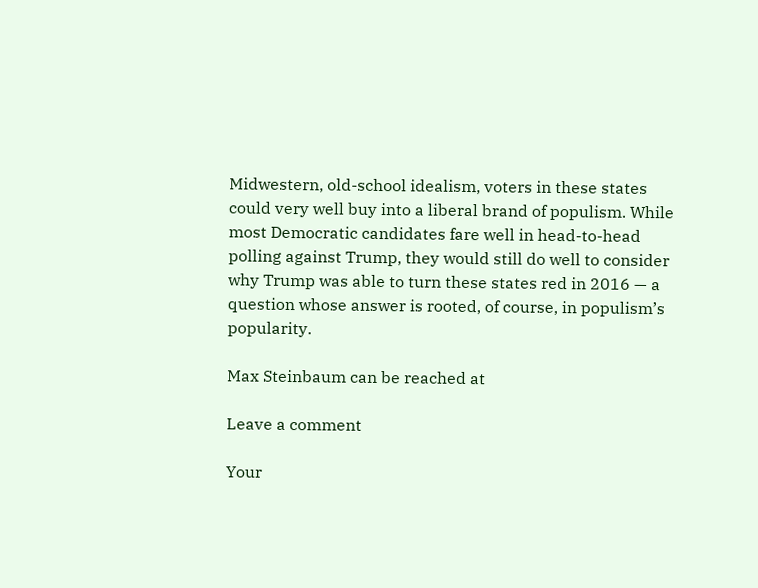Midwestern, old-school idealism, voters in these states could very well buy into a liberal brand of populism. While most Democratic candidates fare well in head-to-head polling against Trump, they would still do well to consider why Trump was able to turn these states red in 2016 — a question whose answer is rooted, of course, in populism’s popularity.

Max Steinbaum can be reached at

Leave a comment

Your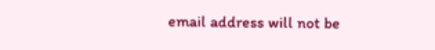email address will not be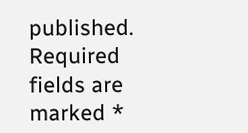published. Required fields are marked *